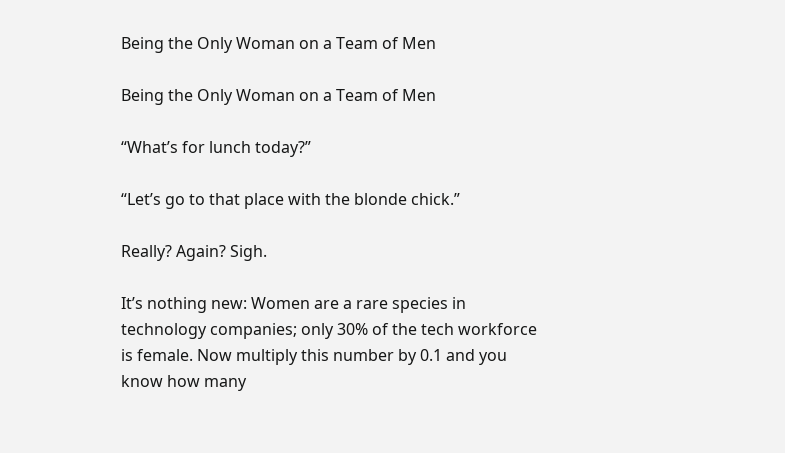Being the Only Woman on a Team of Men

Being the Only Woman on a Team of Men

“What’s for lunch today?”

“Let’s go to that place with the blonde chick.”

Really? Again? Sigh.

It’s nothing new: Women are a rare species in technology companies; only 30% of the tech workforce is female. Now multiply this number by 0.1 and you know how many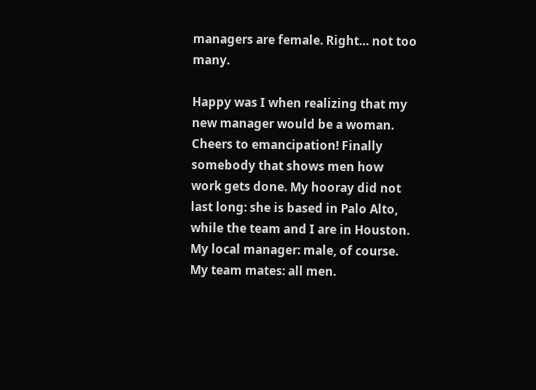managers are female. Right… not too many.

Happy was I when realizing that my new manager would be a woman. Cheers to emancipation! Finally somebody that shows men how work gets done. My hooray did not last long: she is based in Palo Alto, while the team and I are in Houston. My local manager: male, of course. My team mates: all men.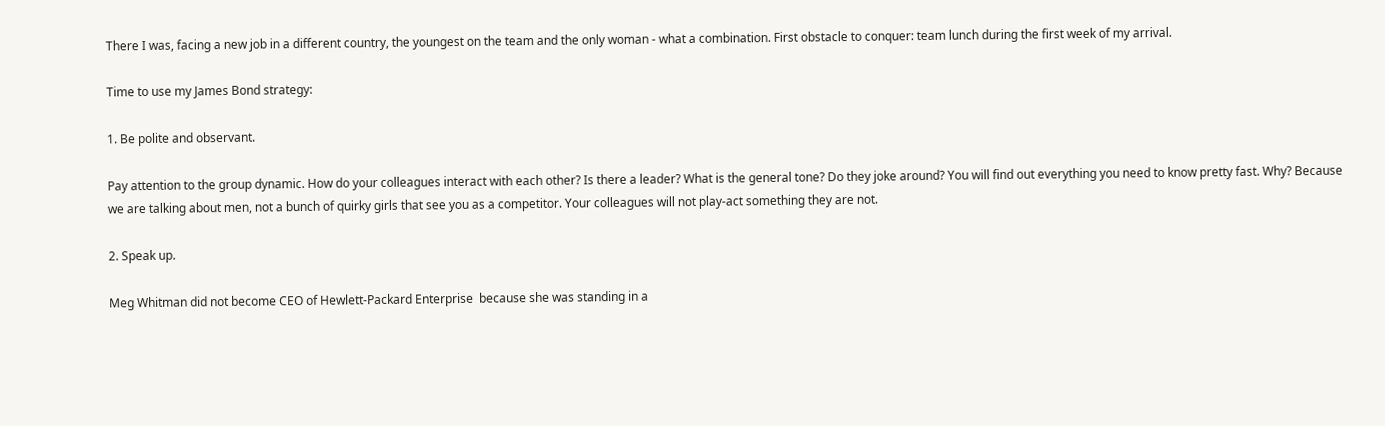There I was, facing a new job in a different country, the youngest on the team and the only woman - what a combination. First obstacle to conquer: team lunch during the first week of my arrival.

Time to use my James Bond strategy:

1. Be polite and observant.

Pay attention to the group dynamic. How do your colleagues interact with each other? Is there a leader? What is the general tone? Do they joke around? You will find out everything you need to know pretty fast. Why? Because we are talking about men, not a bunch of quirky girls that see you as a competitor. Your colleagues will not play-act something they are not.

2. Speak up.

Meg Whitman did not become CEO of Hewlett-Packard Enterprise  because she was standing in a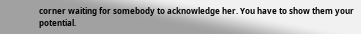corner waiting for somebody to acknowledge her. You have to show them your potential.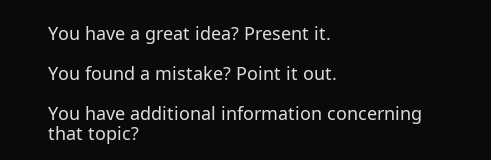You have a great idea? Present it.

You found a mistake? Point it out.

You have additional information concerning that topic?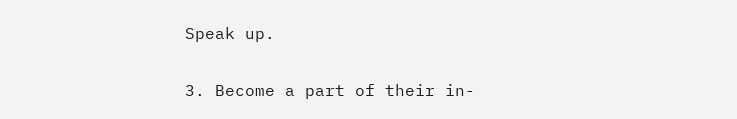Speak up.

3. Become a part of their in-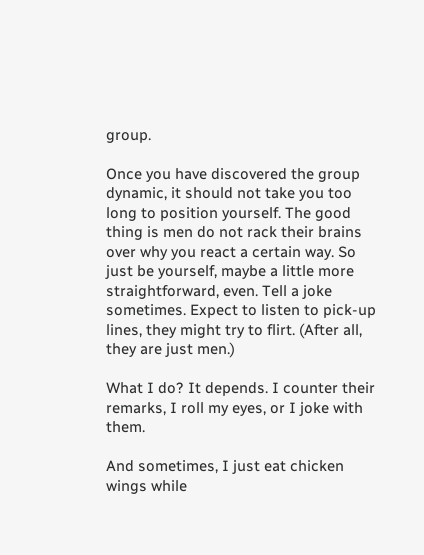group.

Once you have discovered the group dynamic, it should not take you too long to position yourself. The good thing is men do not rack their brains over why you react a certain way. So just be yourself, maybe a little more straightforward, even. Tell a joke sometimes. Expect to listen to pick-up lines, they might try to flirt. (After all, they are just men.)

What I do? It depends. I counter their remarks, I roll my eyes, or I joke with them.

And sometimes, I just eat chicken wings while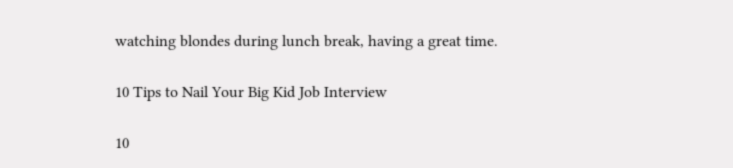watching blondes during lunch break, having a great time.

10 Tips to Nail Your Big Kid Job Interview

10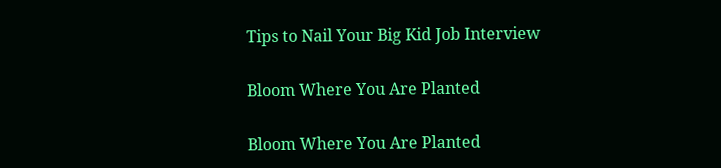Tips to Nail Your Big Kid Job Interview

Bloom Where You Are Planted

Bloom Where You Are Planted